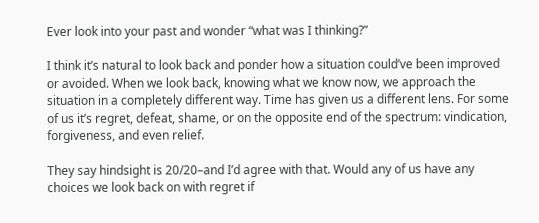Ever look into your past and wonder “what was I thinking?”

I think it’s natural to look back and ponder how a situation could’ve been improved or avoided. When we look back, knowing what we know now, we approach the situation in a completely different way. Time has given us a different lens. For some of us it’s regret, defeat, shame, or on the opposite end of the spectrum: vindication, forgiveness, and even relief.

They say hindsight is 20/20–and I’d agree with that. Would any of us have any choices we look back on with regret if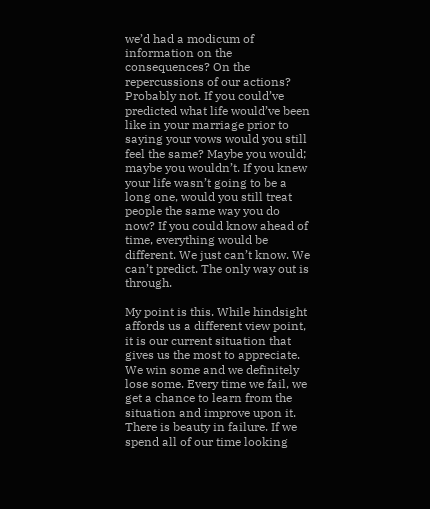we’d had a modicum of information on the consequences? On the repercussions of our actions? Probably not. If you could’ve predicted what life would’ve been like in your marriage prior to saying your vows would you still feel the same? Maybe you would; maybe you wouldn’t. If you knew your life wasn’t going to be a long one, would you still treat people the same way you do now? If you could know ahead of time, everything would be different. We just can’t know. We can’t predict. The only way out is through.

My point is this. While hindsight affords us a different view point, it is our current situation that gives us the most to appreciate. We win some and we definitely lose some. Every time we fail, we get a chance to learn from the situation and improve upon it. There is beauty in failure. If we spend all of our time looking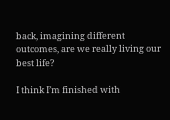back, imagining different outcomes, are we really living our best life?

I think I’m finished with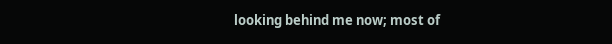looking behind me now; most of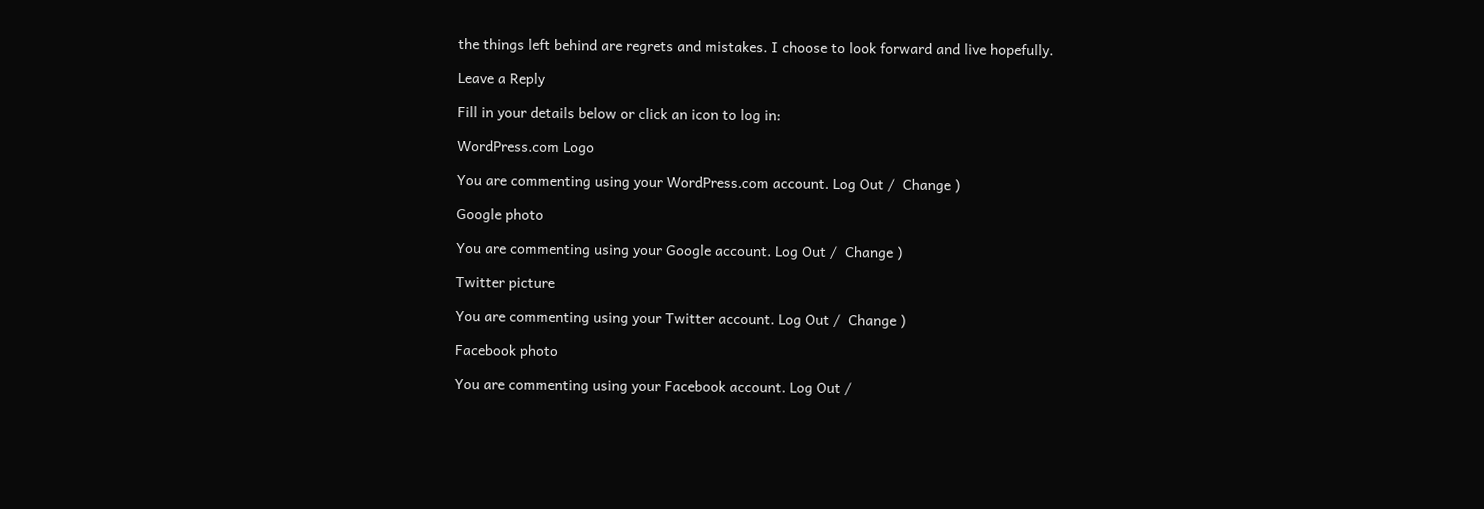the things left behind are regrets and mistakes. I choose to look forward and live hopefully.

Leave a Reply

Fill in your details below or click an icon to log in:

WordPress.com Logo

You are commenting using your WordPress.com account. Log Out /  Change )

Google photo

You are commenting using your Google account. Log Out /  Change )

Twitter picture

You are commenting using your Twitter account. Log Out /  Change )

Facebook photo

You are commenting using your Facebook account. Log Out /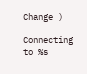Change )

Connecting to %s